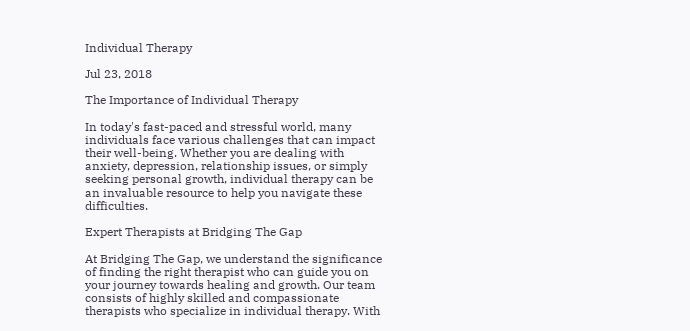Individual Therapy

Jul 23, 2018

The Importance of Individual Therapy

In today's fast-paced and stressful world, many individuals face various challenges that can impact their well-being. Whether you are dealing with anxiety, depression, relationship issues, or simply seeking personal growth, individual therapy can be an invaluable resource to help you navigate these difficulties.

Expert Therapists at Bridging The Gap

At Bridging The Gap, we understand the significance of finding the right therapist who can guide you on your journey towards healing and growth. Our team consists of highly skilled and compassionate therapists who specialize in individual therapy. With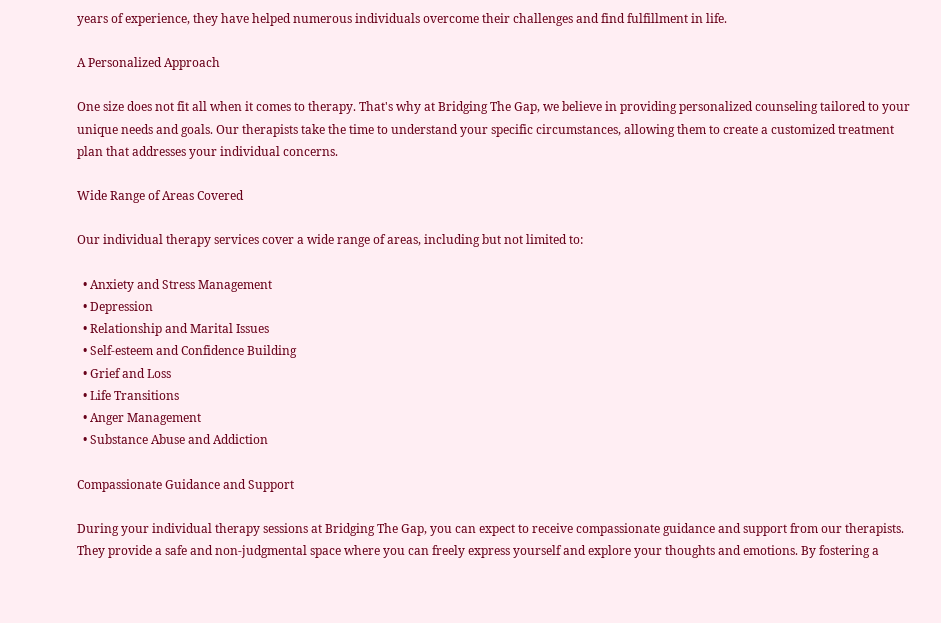years of experience, they have helped numerous individuals overcome their challenges and find fulfillment in life.

A Personalized Approach

One size does not fit all when it comes to therapy. That's why at Bridging The Gap, we believe in providing personalized counseling tailored to your unique needs and goals. Our therapists take the time to understand your specific circumstances, allowing them to create a customized treatment plan that addresses your individual concerns.

Wide Range of Areas Covered

Our individual therapy services cover a wide range of areas, including but not limited to:

  • Anxiety and Stress Management
  • Depression
  • Relationship and Marital Issues
  • Self-esteem and Confidence Building
  • Grief and Loss
  • Life Transitions
  • Anger Management
  • Substance Abuse and Addiction

Compassionate Guidance and Support

During your individual therapy sessions at Bridging The Gap, you can expect to receive compassionate guidance and support from our therapists. They provide a safe and non-judgmental space where you can freely express yourself and explore your thoughts and emotions. By fostering a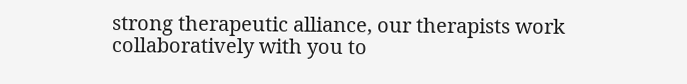strong therapeutic alliance, our therapists work collaboratively with you to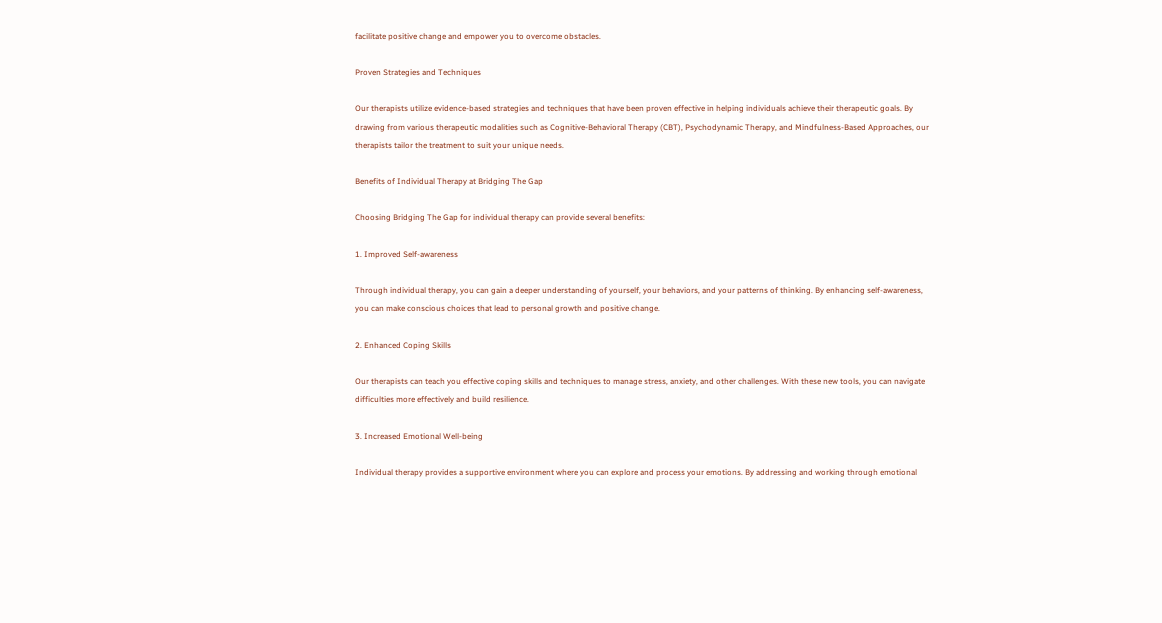facilitate positive change and empower you to overcome obstacles.

Proven Strategies and Techniques

Our therapists utilize evidence-based strategies and techniques that have been proven effective in helping individuals achieve their therapeutic goals. By drawing from various therapeutic modalities such as Cognitive-Behavioral Therapy (CBT), Psychodynamic Therapy, and Mindfulness-Based Approaches, our therapists tailor the treatment to suit your unique needs.

Benefits of Individual Therapy at Bridging The Gap

Choosing Bridging The Gap for individual therapy can provide several benefits:

1. Improved Self-awareness

Through individual therapy, you can gain a deeper understanding of yourself, your behaviors, and your patterns of thinking. By enhancing self-awareness, you can make conscious choices that lead to personal growth and positive change.

2. Enhanced Coping Skills

Our therapists can teach you effective coping skills and techniques to manage stress, anxiety, and other challenges. With these new tools, you can navigate difficulties more effectively and build resilience.

3. Increased Emotional Well-being

Individual therapy provides a supportive environment where you can explore and process your emotions. By addressing and working through emotional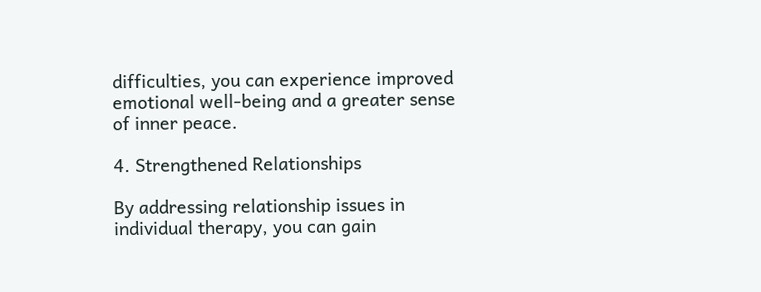difficulties, you can experience improved emotional well-being and a greater sense of inner peace.

4. Strengthened Relationships

By addressing relationship issues in individual therapy, you can gain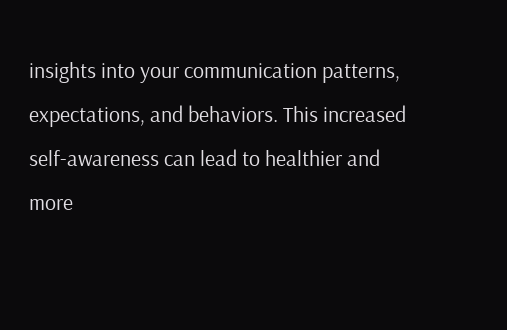insights into your communication patterns, expectations, and behaviors. This increased self-awareness can lead to healthier and more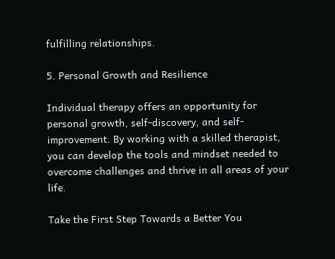fulfilling relationships.

5. Personal Growth and Resilience

Individual therapy offers an opportunity for personal growth, self-discovery, and self-improvement. By working with a skilled therapist, you can develop the tools and mindset needed to overcome challenges and thrive in all areas of your life.

Take the First Step Towards a Better You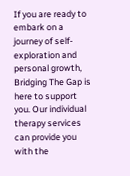If you are ready to embark on a journey of self-exploration and personal growth, Bridging The Gap is here to support you. Our individual therapy services can provide you with the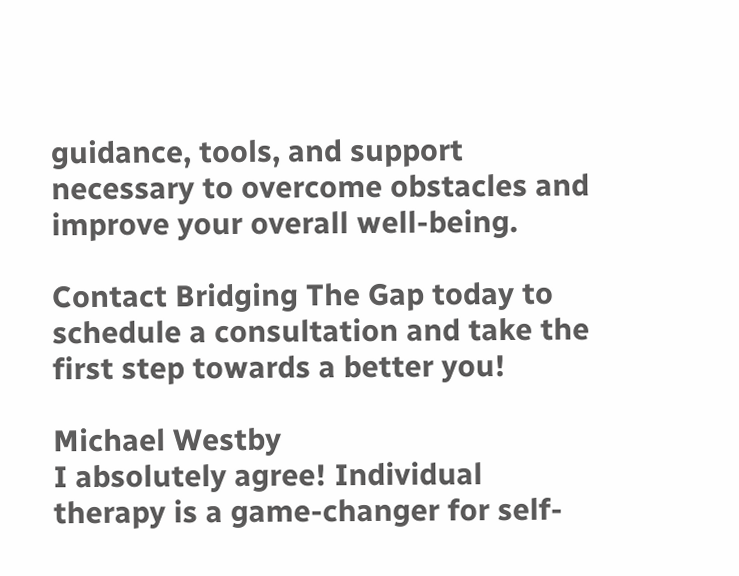guidance, tools, and support necessary to overcome obstacles and improve your overall well-being.

Contact Bridging The Gap today to schedule a consultation and take the first step towards a better you!

Michael Westby
I absolutely agree! Individual therapy is a game-changer for self-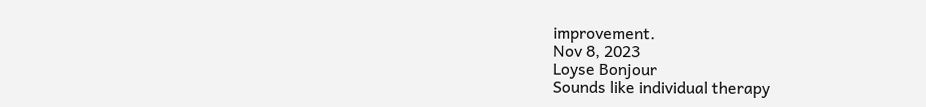improvement.
Nov 8, 2023
Loyse Bonjour
Sounds like individual therapy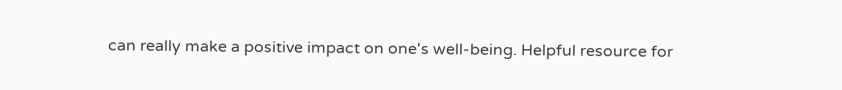can really make a positive impact on one's well-being. Helpful resource for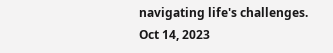navigating life's challenges.
Oct 14, 2023